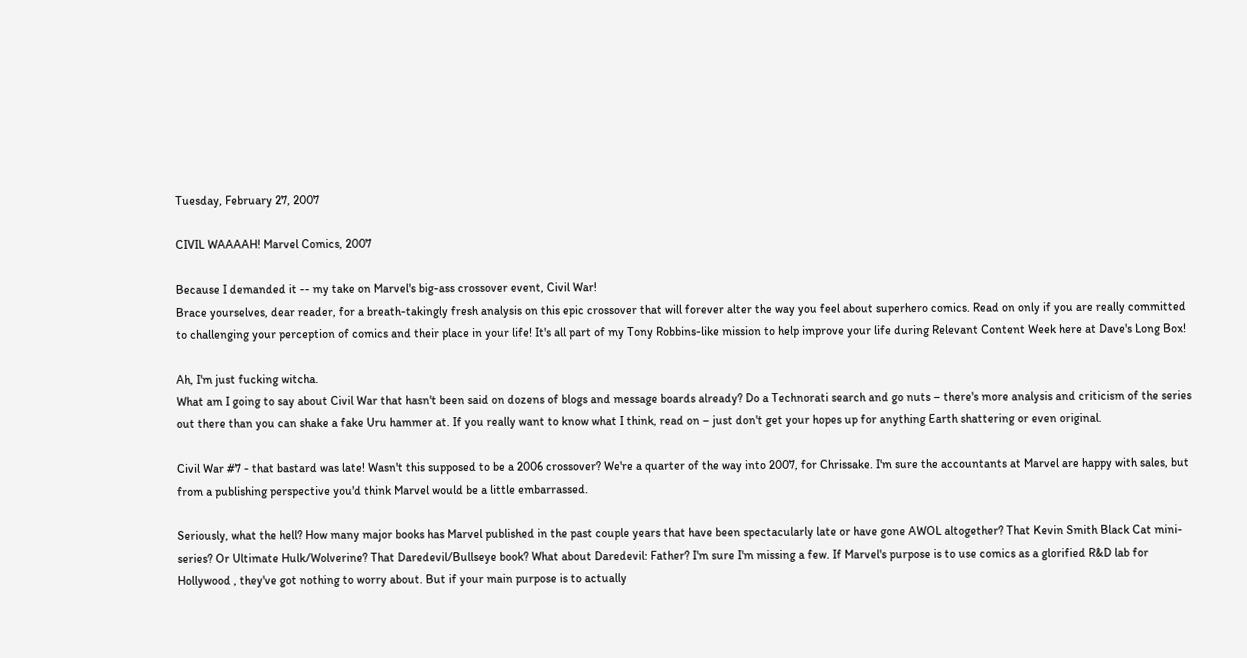Tuesday, February 27, 2007

CIVIL WAAAAH! Marvel Comics, 2007

Because I demanded it -- my take on Marvel's big-ass crossover event, Civil War!
Brace yourselves, dear reader, for a breath-takingly fresh analysis on this epic crossover that will forever alter the way you feel about superhero comics. Read on only if you are really committed to challenging your perception of comics and their place in your life! It's all part of my Tony Robbins-like mission to help improve your life during Relevant Content Week here at Dave's Long Box!

Ah, I'm just fucking witcha.
What am I going to say about Civil War that hasn't been said on dozens of blogs and message boards already? Do a Technorati search and go nuts – there's more analysis and criticism of the series out there than you can shake a fake Uru hammer at. If you really want to know what I think, read on – just don't get your hopes up for anything Earth shattering or even original.

Civil War #7 - that bastard was late! Wasn't this supposed to be a 2006 crossover? We're a quarter of the way into 2007, for Chrissake. I'm sure the accountants at Marvel are happy with sales, but from a publishing perspective you'd think Marvel would be a little embarrassed.

Seriously, what the hell? How many major books has Marvel published in the past couple years that have been spectacularly late or have gone AWOL altogether? That Kevin Smith Black Cat mini-series? Or Ultimate Hulk/Wolverine? That Daredevil/Bullseye book? What about Daredevil: Father? I'm sure I'm missing a few. If Marvel's purpose is to use comics as a glorified R&D lab for Hollywood , they've got nothing to worry about. But if your main purpose is to actually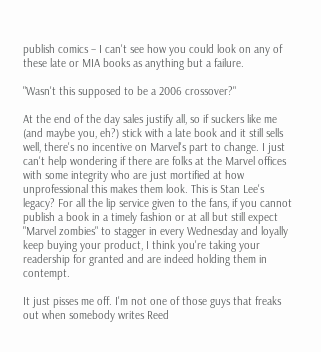publish comics – I can't see how you could look on any of these late or MIA books as anything but a failure.

"Wasn't this supposed to be a 2006 crossover?"

At the end of the day sales justify all, so if suckers like me (and maybe you, eh?) stick with a late book and it still sells well, there's no incentive on Marvel's part to change. I just can't help wondering if there are folks at the Marvel offices with some integrity who are just mortified at how unprofessional this makes them look. This is Stan Lee's legacy? For all the lip service given to the fans, if you cannot publish a book in a timely fashion or at all but still expect "Marvel zombies" to stagger in every Wednesday and loyally keep buying your product, I think you're taking your readership for granted and are indeed holding them in contempt.

It just pisses me off. I'm not one of those guys that freaks out when somebody writes Reed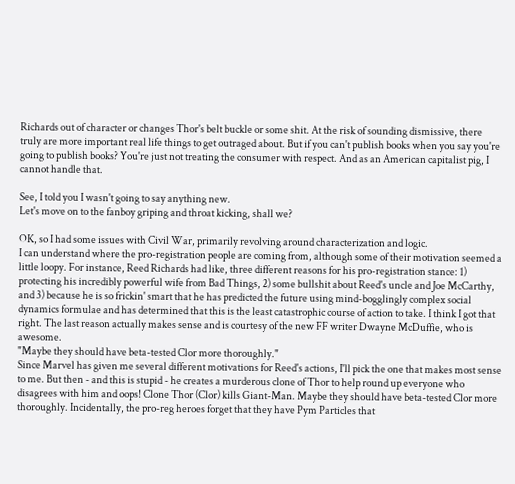Richards out of character or changes Thor's belt buckle or some shit. At the risk of sounding dismissive, there truly are more important real life things to get outraged about. But if you can't publish books when you say you're going to publish books? You're just not treating the consumer with respect. And as an American capitalist pig, I cannot handle that.

See, I told you I wasn't going to say anything new.
Let's move on to the fanboy griping and throat kicking, shall we?

OK, so I had some issues with Civil War, primarily revolving around characterization and logic.
I can understand where the pro-registration people are coming from, although some of their motivation seemed a little loopy. For instance, Reed Richards had like, three different reasons for his pro-registration stance: 1) protecting his incredibly powerful wife from Bad Things, 2) some bullshit about Reed's uncle and Joe McCarthy, and 3) because he is so frickin' smart that he has predicted the future using mind-bogglingly complex social dynamics formulae and has determined that this is the least catastrophic course of action to take. I think I got that right. The last reason actually makes sense and is courtesy of the new FF writer Dwayne McDuffie, who is awesome.
"Maybe they should have beta-tested Clor more thoroughly."
Since Marvel has given me several different motivations for Reed's actions, I'll pick the one that makes most sense to me. But then - and this is stupid - he creates a murderous clone of Thor to help round up everyone who disagrees with him and oops! Clone Thor (Clor) kills Giant-Man. Maybe they should have beta-tested Clor more thoroughly. Incidentally, the pro-reg heroes forget that they have Pym Particles that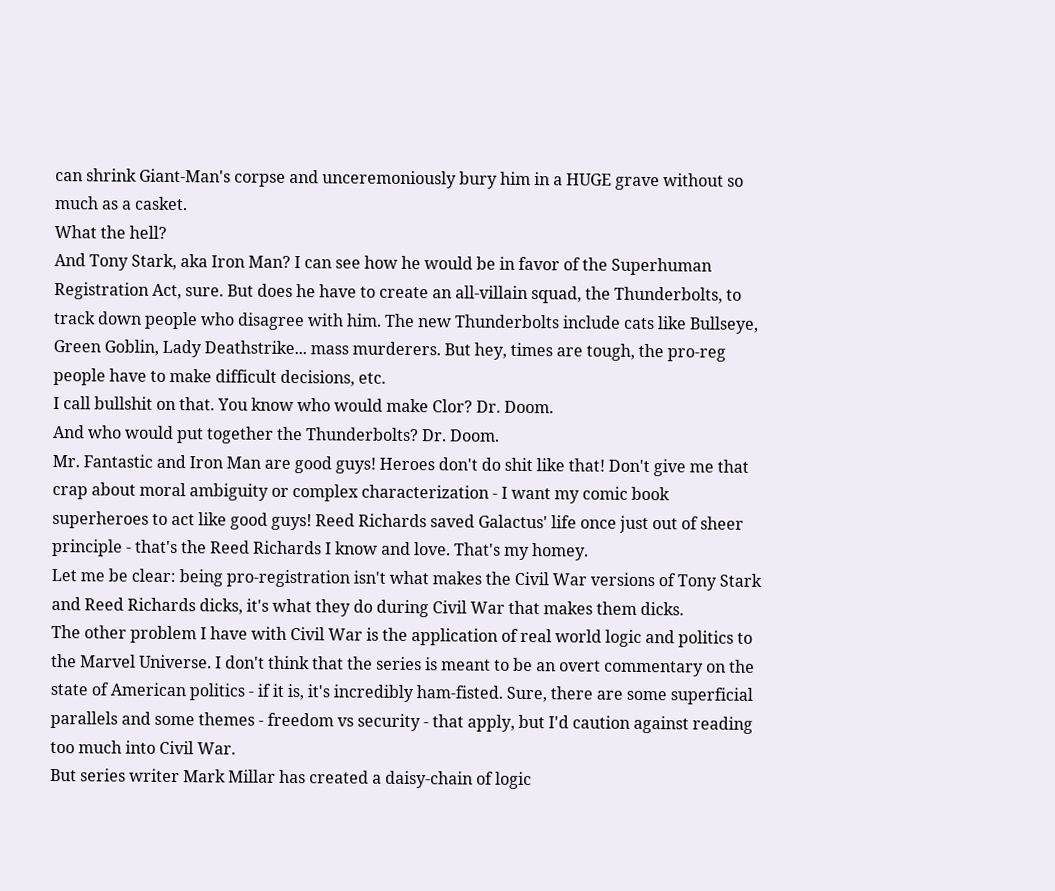can shrink Giant-Man's corpse and unceremoniously bury him in a HUGE grave without so much as a casket.
What the hell?
And Tony Stark, aka Iron Man? I can see how he would be in favor of the Superhuman Registration Act, sure. But does he have to create an all-villain squad, the Thunderbolts, to track down people who disagree with him. The new Thunderbolts include cats like Bullseye, Green Goblin, Lady Deathstrike... mass murderers. But hey, times are tough, the pro-reg people have to make difficult decisions, etc.
I call bullshit on that. You know who would make Clor? Dr. Doom.
And who would put together the Thunderbolts? Dr. Doom.
Mr. Fantastic and Iron Man are good guys! Heroes don't do shit like that! Don't give me that crap about moral ambiguity or complex characterization - I want my comic book superheroes to act like good guys! Reed Richards saved Galactus' life once just out of sheer principle - that's the Reed Richards I know and love. That's my homey.
Let me be clear: being pro-registration isn't what makes the Civil War versions of Tony Stark and Reed Richards dicks, it's what they do during Civil War that makes them dicks.
The other problem I have with Civil War is the application of real world logic and politics to the Marvel Universe. I don't think that the series is meant to be an overt commentary on the state of American politics - if it is, it's incredibly ham-fisted. Sure, there are some superficial parallels and some themes - freedom vs security - that apply, but I'd caution against reading too much into Civil War.
But series writer Mark Millar has created a daisy-chain of logic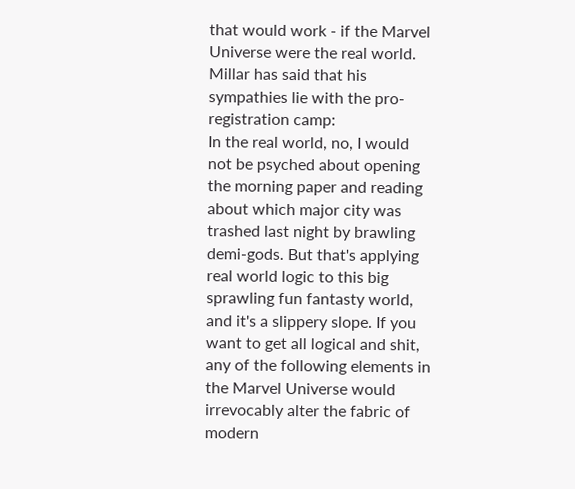that would work - if the Marvel Universe were the real world. Millar has said that his sympathies lie with the pro-registration camp:
In the real world, no, I would not be psyched about opening the morning paper and reading about which major city was trashed last night by brawling demi-gods. But that's applying real world logic to this big sprawling fun fantasty world, and it's a slippery slope. If you want to get all logical and shit, any of the following elements in the Marvel Universe would irrevocably alter the fabric of modern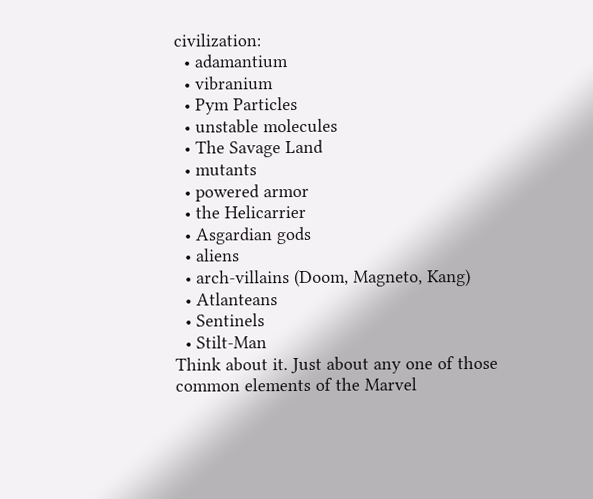civilization:
  • adamantium
  • vibranium
  • Pym Particles
  • unstable molecules
  • The Savage Land
  • mutants
  • powered armor
  • the Helicarrier
  • Asgardian gods
  • aliens
  • arch-villains (Doom, Magneto, Kang)
  • Atlanteans
  • Sentinels
  • Stilt-Man
Think about it. Just about any one of those common elements of the Marvel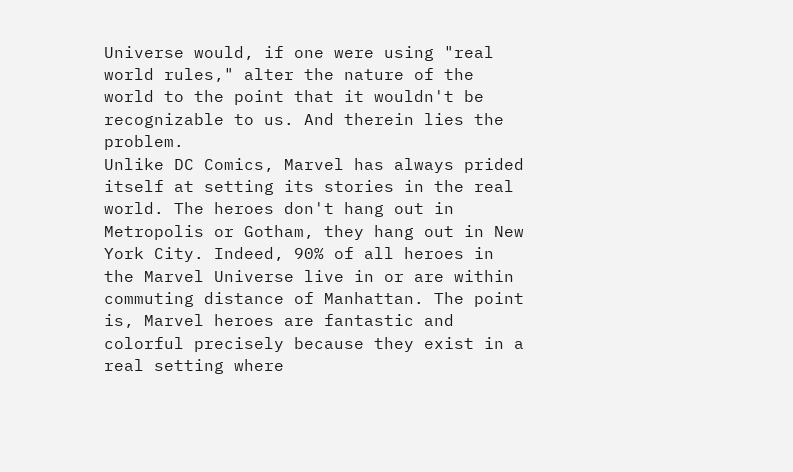Universe would, if one were using "real world rules," alter the nature of the world to the point that it wouldn't be recognizable to us. And therein lies the problem.
Unlike DC Comics, Marvel has always prided itself at setting its stories in the real world. The heroes don't hang out in Metropolis or Gotham, they hang out in New York City. Indeed, 90% of all heroes in the Marvel Universe live in or are within commuting distance of Manhattan. The point is, Marvel heroes are fantastic and colorful precisely because they exist in a real setting where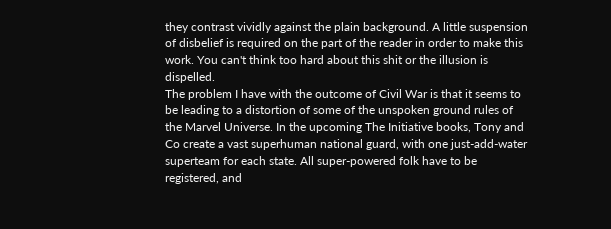they contrast vividly against the plain background. A little suspension of disbelief is required on the part of the reader in order to make this work. You can't think too hard about this shit or the illusion is dispelled.
The problem I have with the outcome of Civil War is that it seems to be leading to a distortion of some of the unspoken ground rules of the Marvel Universe. In the upcoming The Initiative books, Tony and Co create a vast superhuman national guard, with one just-add-water superteam for each state. All super-powered folk have to be registered, and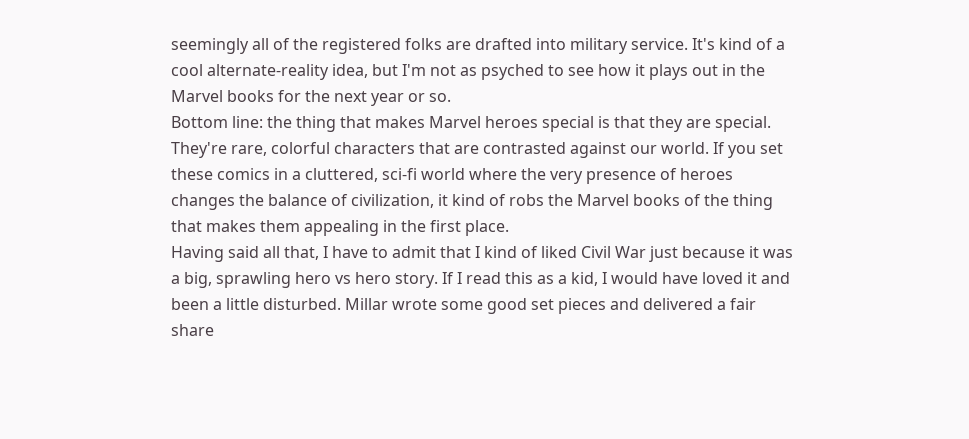seemingly all of the registered folks are drafted into military service. It's kind of a cool alternate-reality idea, but I'm not as psyched to see how it plays out in the Marvel books for the next year or so.
Bottom line: the thing that makes Marvel heroes special is that they are special. They're rare, colorful characters that are contrasted against our world. If you set these comics in a cluttered, sci-fi world where the very presence of heroes changes the balance of civilization, it kind of robs the Marvel books of the thing that makes them appealing in the first place.
Having said all that, I have to admit that I kind of liked Civil War just because it was a big, sprawling hero vs hero story. If I read this as a kid, I would have loved it and been a little disturbed. Millar wrote some good set pieces and delivered a fair share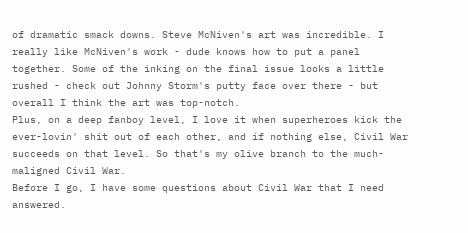of dramatic smack downs. Steve McNiven's art was incredible. I really like McNiven's work - dude knows how to put a panel together. Some of the inking on the final issue looks a little rushed - check out Johnny Storm's putty face over there - but overall I think the art was top-notch.
Plus, on a deep fanboy level, I love it when superheroes kick the ever-lovin' shit out of each other, and if nothing else, Civil War succeeds on that level. So that's my olive branch to the much-maligned Civil War.
Before I go, I have some questions about Civil War that I need answered.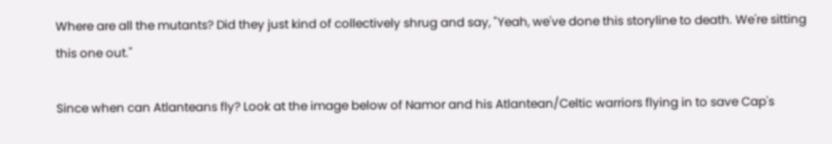Where are all the mutants? Did they just kind of collectively shrug and say, "Yeah, we've done this storyline to death. We're sitting this one out."

Since when can Atlanteans fly? Look at the image below of Namor and his Atlantean/Celtic warriors flying in to save Cap's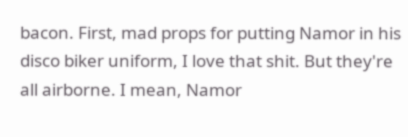bacon. First, mad props for putting Namor in his disco biker uniform, I love that shit. But they're all airborne. I mean, Namor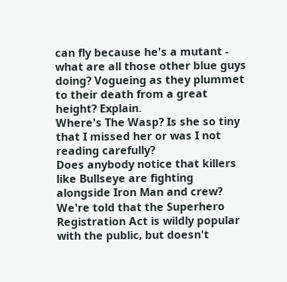can fly because he's a mutant - what are all those other blue guys doing? Vogueing as they plummet to their death from a great height? Explain.
Where's The Wasp? Is she so tiny that I missed her or was I not reading carefully?
Does anybody notice that killers like Bullseye are fighting alongside Iron Man and crew? We're told that the Superhero Registration Act is wildly popular with the public, but doesn't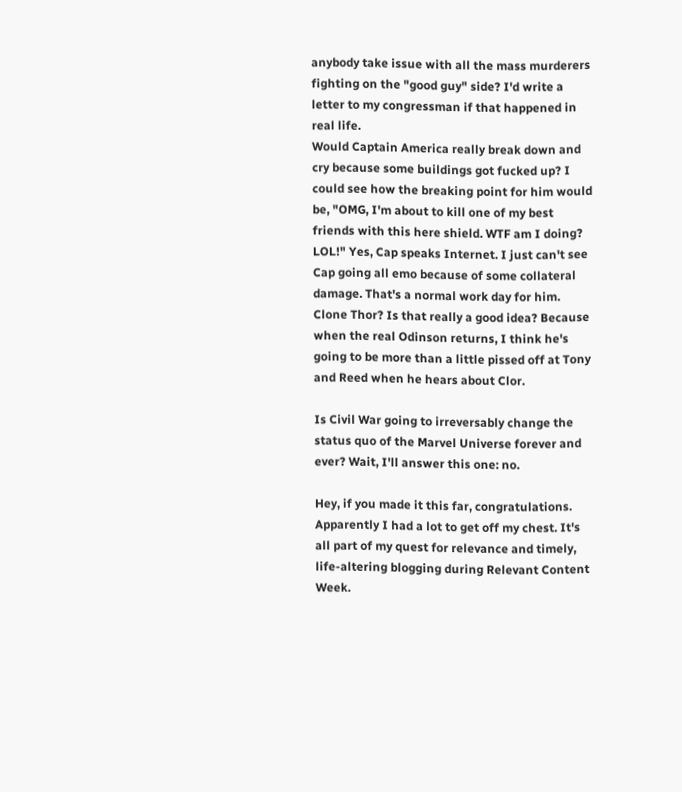anybody take issue with all the mass murderers fighting on the "good guy" side? I'd write a letter to my congressman if that happened in real life.
Would Captain America really break down and cry because some buildings got fucked up? I could see how the breaking point for him would be, "OMG, I'm about to kill one of my best friends with this here shield. WTF am I doing? LOL!" Yes, Cap speaks Internet. I just can't see Cap going all emo because of some collateral damage. That's a normal work day for him.
Clone Thor? Is that really a good idea? Because when the real Odinson returns, I think he's going to be more than a little pissed off at Tony and Reed when he hears about Clor.

Is Civil War going to irreversably change the status quo of the Marvel Universe forever and ever? Wait, I'll answer this one: no.

Hey, if you made it this far, congratulations. Apparently I had a lot to get off my chest. It's all part of my quest for relevance and timely, life-altering blogging during Relevant Content Week.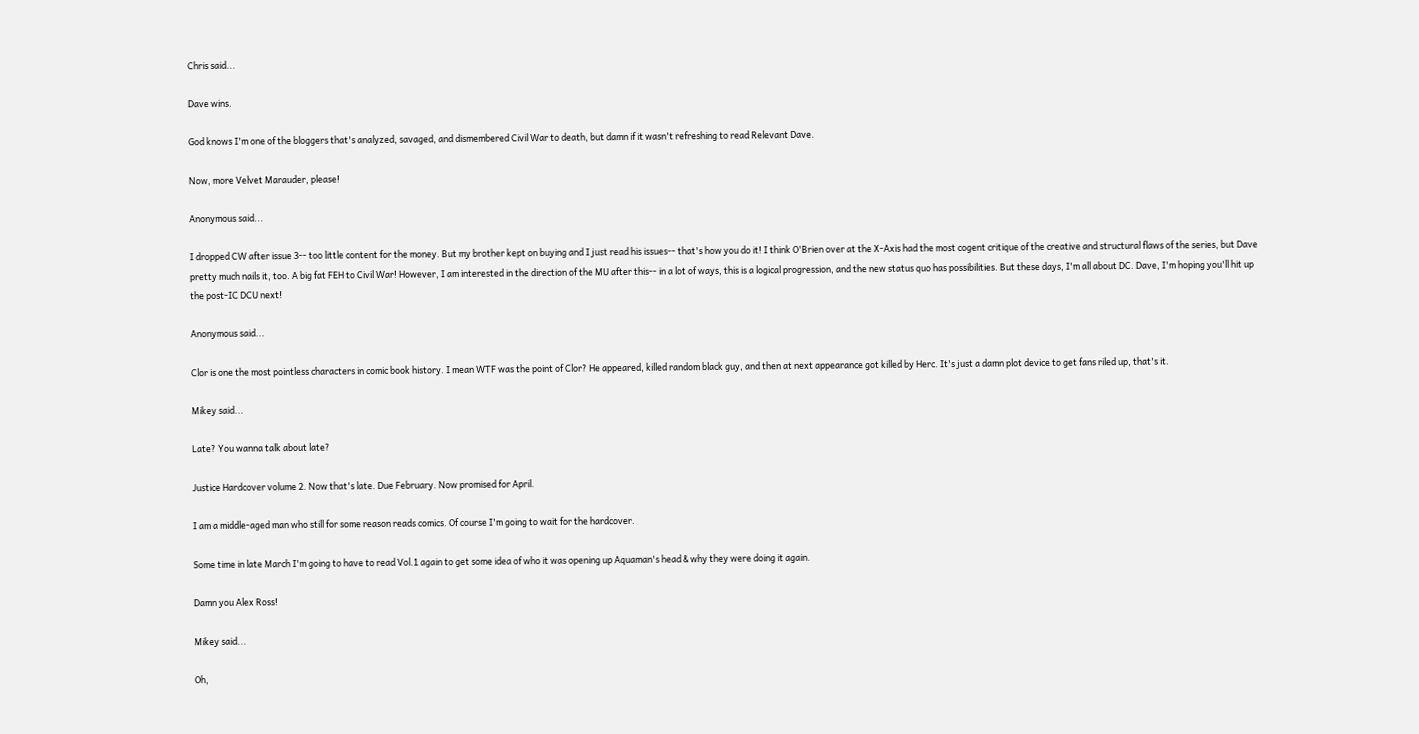Chris said...

Dave wins.

God knows I'm one of the bloggers that's analyzed, savaged, and dismembered Civil War to death, but damn if it wasn't refreshing to read Relevant Dave.

Now, more Velvet Marauder, please!

Anonymous said...

I dropped CW after issue 3-- too little content for the money. But my brother kept on buying and I just read his issues-- that's how you do it! I think O'Brien over at the X-Axis had the most cogent critique of the creative and structural flaws of the series, but Dave pretty much nails it, too. A big fat FEH to Civil War! However, I am interested in the direction of the MU after this-- in a lot of ways, this is a logical progression, and the new status quo has possibilities. But these days, I'm all about DC. Dave, I'm hoping you'll hit up the post-IC DCU next!

Anonymous said...

Clor is one the most pointless characters in comic book history. I mean WTF was the point of Clor? He appeared, killed random black guy, and then at next appearance got killed by Herc. It's just a damn plot device to get fans riled up, that's it.

Mikey said...

Late? You wanna talk about late?

Justice Hardcover volume 2. Now that's late. Due February. Now promised for April.

I am a middle-aged man who still for some reason reads comics. Of course I'm going to wait for the hardcover.

Some time in late March I'm going to have to read Vol.1 again to get some idea of who it was opening up Aquaman's head & why they were doing it again.

Damn you Alex Ross!

Mikey said...

Oh,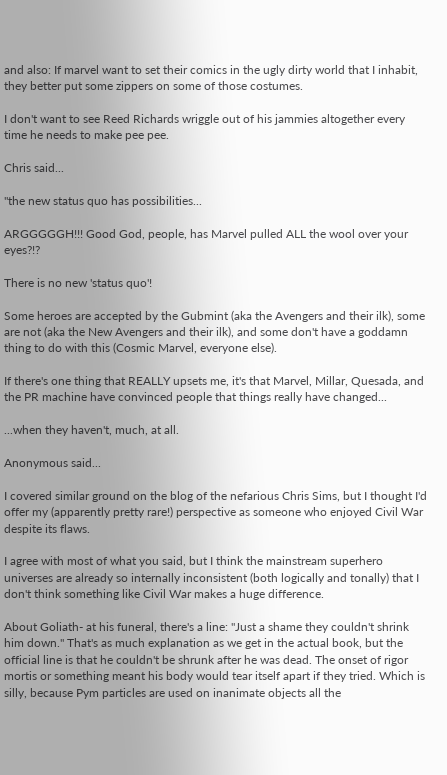and also: If marvel want to set their comics in the ugly dirty world that I inhabit, they better put some zippers on some of those costumes.

I don't want to see Reed Richards wriggle out of his jammies altogether every time he needs to make pee pee.

Chris said...

"the new status quo has possibilities...

ARGGGGGH!!! Good God, people, has Marvel pulled ALL the wool over your eyes?!?

There is no new 'status quo'!

Some heroes are accepted by the Gubmint (aka the Avengers and their ilk), some are not (aka the New Avengers and their ilk), and some don't have a goddamn thing to do with this (Cosmic Marvel, everyone else).

If there's one thing that REALLY upsets me, it's that Marvel, Millar, Quesada, and the PR machine have convinced people that things really have changed...

...when they haven't, much, at all.

Anonymous said...

I covered similar ground on the blog of the nefarious Chris Sims, but I thought I'd offer my (apparently pretty rare!) perspective as someone who enjoyed Civil War despite its flaws.

I agree with most of what you said, but I think the mainstream superhero universes are already so internally inconsistent (both logically and tonally) that I don't think something like Civil War makes a huge difference.

About Goliath- at his funeral, there's a line: "Just a shame they couldn't shrink him down." That's as much explanation as we get in the actual book, but the official line is that he couldn't be shrunk after he was dead. The onset of rigor mortis or something meant his body would tear itself apart if they tried. Which is silly, because Pym particles are used on inanimate objects all the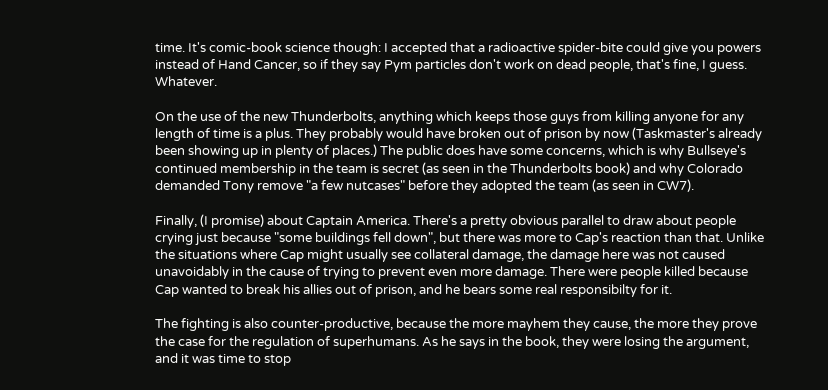time. It's comic-book science though: I accepted that a radioactive spider-bite could give you powers instead of Hand Cancer, so if they say Pym particles don't work on dead people, that's fine, I guess. Whatever.

On the use of the new Thunderbolts, anything which keeps those guys from killing anyone for any length of time is a plus. They probably would have broken out of prison by now (Taskmaster's already been showing up in plenty of places.) The public does have some concerns, which is why Bullseye's continued membership in the team is secret (as seen in the Thunderbolts book) and why Colorado demanded Tony remove "a few nutcases" before they adopted the team (as seen in CW7).

Finally, (I promise) about Captain America. There's a pretty obvious parallel to draw about people crying just because "some buildings fell down", but there was more to Cap's reaction than that. Unlike the situations where Cap might usually see collateral damage, the damage here was not caused unavoidably in the cause of trying to prevent even more damage. There were people killed because Cap wanted to break his allies out of prison, and he bears some real responsibilty for it.

The fighting is also counter-productive, because the more mayhem they cause, the more they prove the case for the regulation of superhumans. As he says in the book, they were losing the argument, and it was time to stop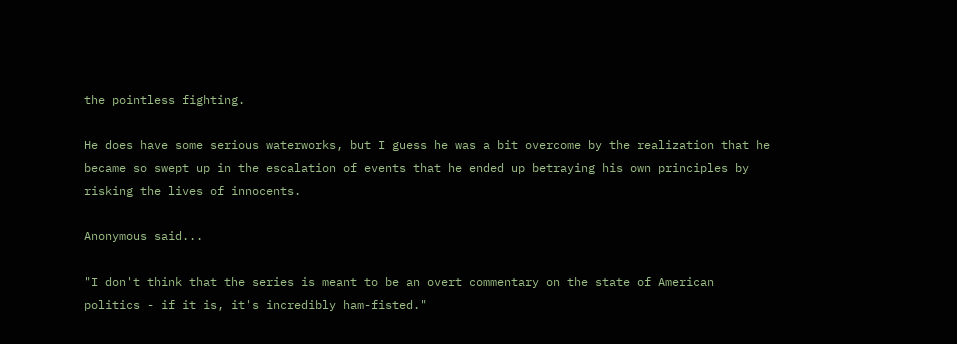the pointless fighting.

He does have some serious waterworks, but I guess he was a bit overcome by the realization that he became so swept up in the escalation of events that he ended up betraying his own principles by risking the lives of innocents.

Anonymous said...

"I don't think that the series is meant to be an overt commentary on the state of American politics - if it is, it's incredibly ham-fisted."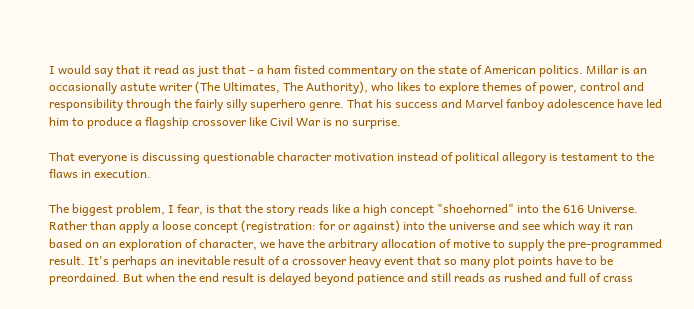I would say that it read as just that - a ham fisted commentary on the state of American politics. Millar is an occasionally astute writer (The Ultimates, The Authority), who likes to explore themes of power, control and responsibility through the fairly silly superhero genre. That his success and Marvel fanboy adolescence have led him to produce a flagship crossover like Civil War is no surprise.

That everyone is discussing questionable character motivation instead of political allegory is testament to the flaws in execution.

The biggest problem, I fear, is that the story reads like a high concept "shoehorned" into the 616 Universe. Rather than apply a loose concept (registration: for or against) into the universe and see which way it ran based on an exploration of character, we have the arbitrary allocation of motive to supply the pre-programmed result. It's perhaps an inevitable result of a crossover heavy event that so many plot points have to be preordained. But when the end result is delayed beyond patience and still reads as rushed and full of crass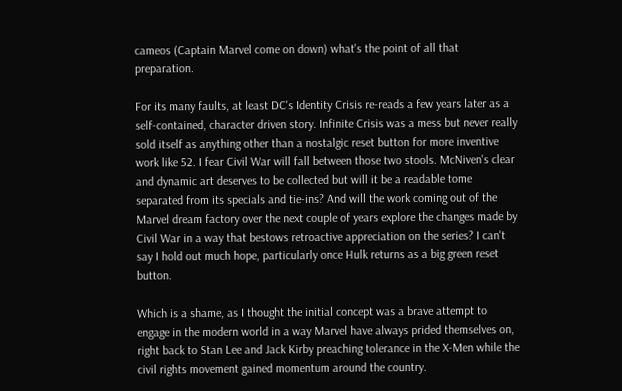cameos (Captain Marvel come on down) what's the point of all that preparation.

For its many faults, at least DC's Identity Crisis re-reads a few years later as a self-contained, character driven story. Infinite Crisis was a mess but never really sold itself as anything other than a nostalgic reset button for more inventive work like 52. I fear Civil War will fall between those two stools. McNiven's clear and dynamic art deserves to be collected but will it be a readable tome separated from its specials and tie-ins? And will the work coming out of the Marvel dream factory over the next couple of years explore the changes made by Civil War in a way that bestows retroactive appreciation on the series? I can't say I hold out much hope, particularly once Hulk returns as a big green reset button.

Which is a shame, as I thought the initial concept was a brave attempt to engage in the modern world in a way Marvel have always prided themselves on, right back to Stan Lee and Jack Kirby preaching tolerance in the X-Men while the civil rights movement gained momentum around the country.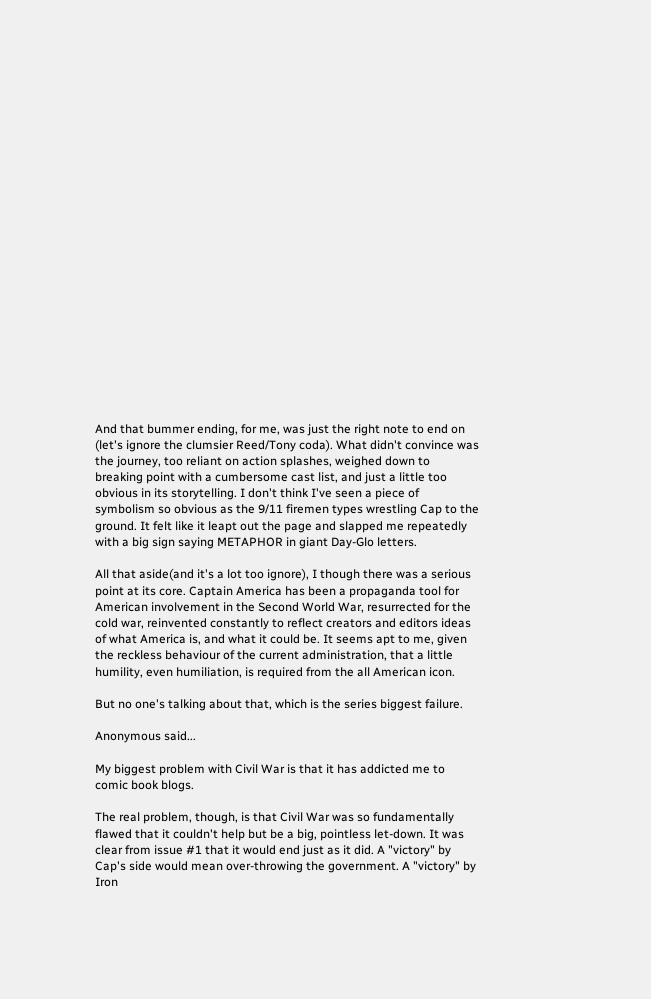And that bummer ending, for me, was just the right note to end on (let's ignore the clumsier Reed/Tony coda). What didn't convince was the journey, too reliant on action splashes, weighed down to breaking point with a cumbersome cast list, and just a little too obvious in its storytelling. I don't think I've seen a piece of symbolism so obvious as the 9/11 firemen types wrestling Cap to the ground. It felt like it leapt out the page and slapped me repeatedly with a big sign saying METAPHOR in giant Day-Glo letters.

All that aside(and it's a lot too ignore), I though there was a serious point at its core. Captain America has been a propaganda tool for American involvement in the Second World War, resurrected for the cold war, reinvented constantly to reflect creators and editors ideas of what America is, and what it could be. It seems apt to me, given the reckless behaviour of the current administration, that a little humility, even humiliation, is required from the all American icon.

But no one's talking about that, which is the series biggest failure.

Anonymous said...

My biggest problem with Civil War is that it has addicted me to comic book blogs.

The real problem, though, is that Civil War was so fundamentally flawed that it couldn't help but be a big, pointless let-down. It was clear from issue #1 that it would end just as it did. A "victory" by Cap's side would mean over-throwing the government. A "victory" by Iron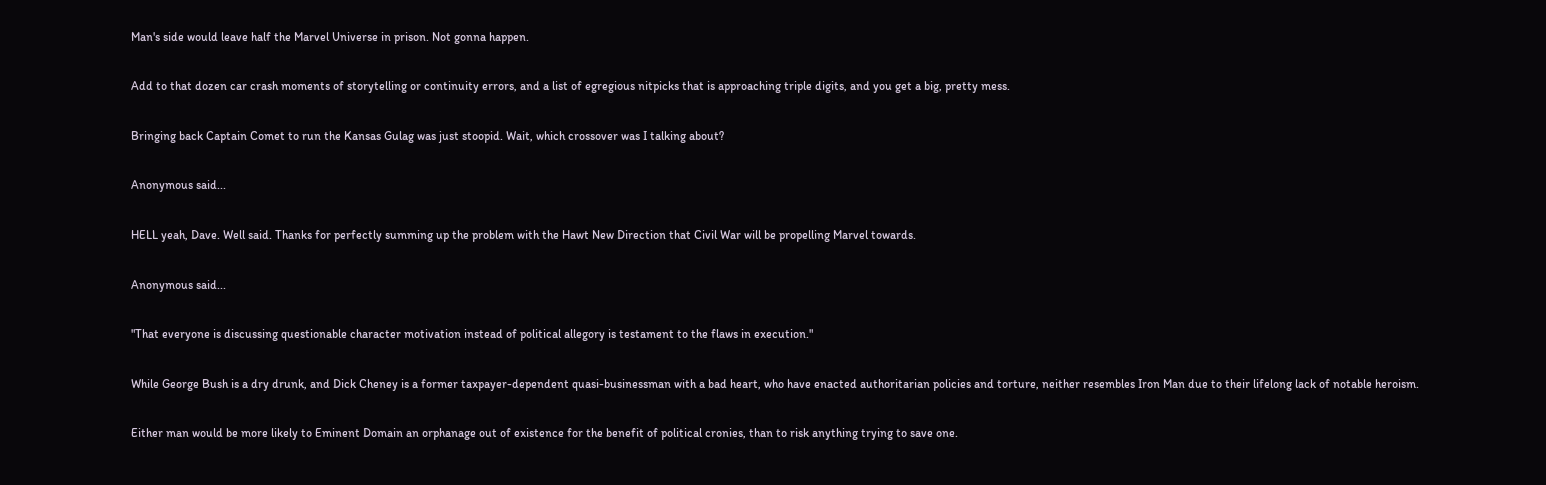Man's side would leave half the Marvel Universe in prison. Not gonna happen.

Add to that dozen car crash moments of storytelling or continuity errors, and a list of egregious nitpicks that is approaching triple digits, and you get a big, pretty mess.

Bringing back Captain Comet to run the Kansas Gulag was just stoopid. Wait, which crossover was I talking about?

Anonymous said...

HELL yeah, Dave. Well said. Thanks for perfectly summing up the problem with the Hawt New Direction that Civil War will be propelling Marvel towards.

Anonymous said...

"That everyone is discussing questionable character motivation instead of political allegory is testament to the flaws in execution."

While George Bush is a dry drunk, and Dick Cheney is a former taxpayer-dependent quasi-businessman with a bad heart, who have enacted authoritarian policies and torture, neither resembles Iron Man due to their lifelong lack of notable heroism.

Either man would be more likely to Eminent Domain an orphanage out of existence for the benefit of political cronies, than to risk anything trying to save one.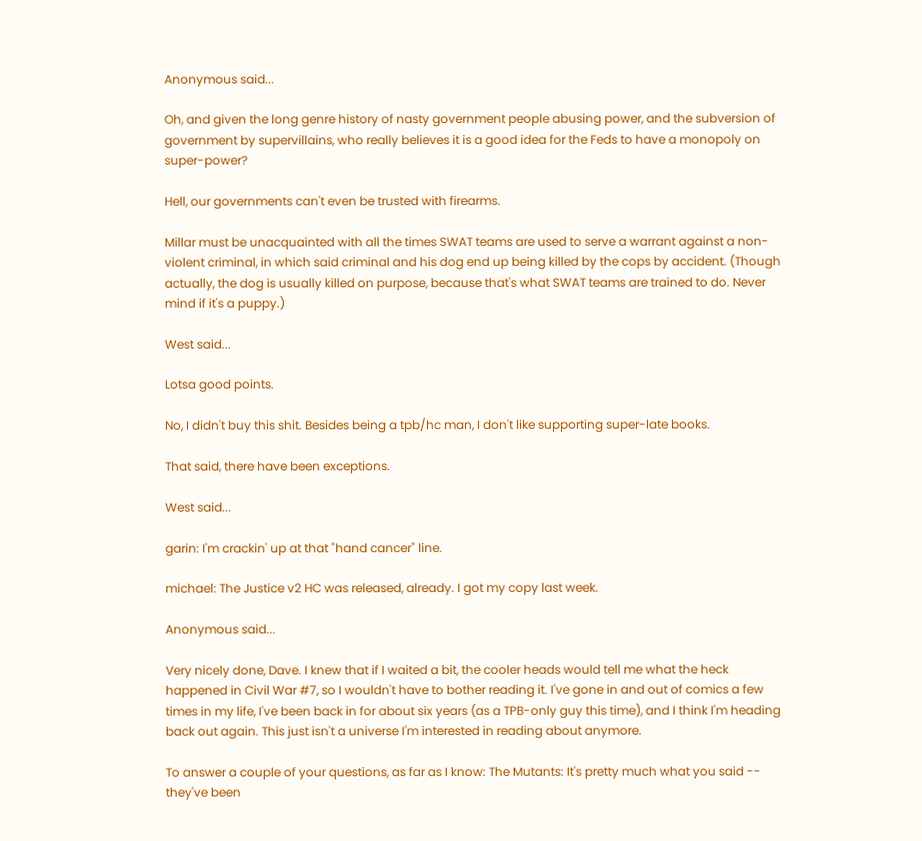Anonymous said...

Oh, and given the long genre history of nasty government people abusing power, and the subversion of government by supervillains, who really believes it is a good idea for the Feds to have a monopoly on super-power?

Hell, our governments can't even be trusted with firearms.

Millar must be unacquainted with all the times SWAT teams are used to serve a warrant against a non-violent criminal, in which said criminal and his dog end up being killed by the cops by accident. (Though actually, the dog is usually killed on purpose, because that's what SWAT teams are trained to do. Never mind if it's a puppy.)

West said...

Lotsa good points.

No, I didn't buy this shit. Besides being a tpb/hc man, I don't like supporting super-late books.

That said, there have been exceptions.

West said...

garin: I'm crackin' up at that "hand cancer" line.

michael: The Justice v2 HC was released, already. I got my copy last week.

Anonymous said...

Very nicely done, Dave. I knew that if I waited a bit, the cooler heads would tell me what the heck happened in Civil War #7, so I wouldn't have to bother reading it. I've gone in and out of comics a few times in my life, I've been back in for about six years (as a TPB-only guy this time), and I think I'm heading back out again. This just isn't a universe I'm interested in reading about anymore.

To answer a couple of your questions, as far as I know: The Mutants: It's pretty much what you said -- they've been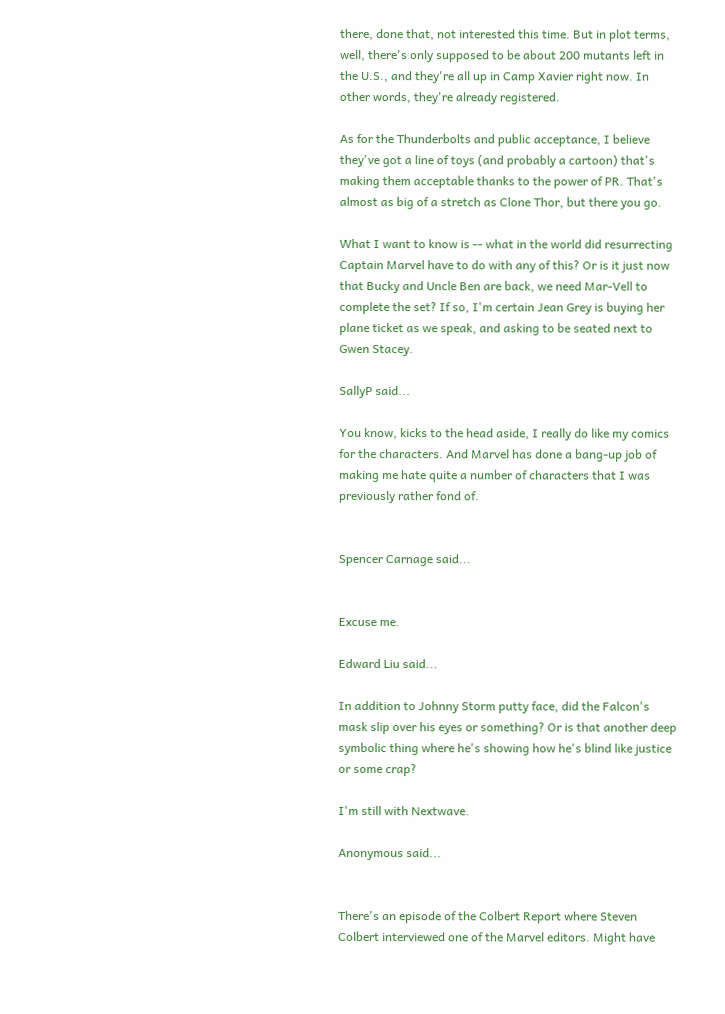there, done that, not interested this time. But in plot terms, well, there's only supposed to be about 200 mutants left in the U.S., and they're all up in Camp Xavier right now. In other words, they're already registered.

As for the Thunderbolts and public acceptance, I believe they've got a line of toys (and probably a cartoon) that's making them acceptable thanks to the power of PR. That's almost as big of a stretch as Clone Thor, but there you go.

What I want to know is -- what in the world did resurrecting Captain Marvel have to do with any of this? Or is it just now that Bucky and Uncle Ben are back, we need Mar-Vell to complete the set? If so, I'm certain Jean Grey is buying her plane ticket as we speak, and asking to be seated next to Gwen Stacey.

SallyP said...

You know, kicks to the head aside, I really do like my comics for the characters. And Marvel has done a bang-up job of making me hate quite a number of characters that I was previously rather fond of.


Spencer Carnage said...


Excuse me.

Edward Liu said...

In addition to Johnny Storm putty face, did the Falcon's mask slip over his eyes or something? Or is that another deep symbolic thing where he's showing how he's blind like justice or some crap?

I'm still with Nextwave.

Anonymous said...


There's an episode of the Colbert Report where Steven Colbert interviewed one of the Marvel editors. Might have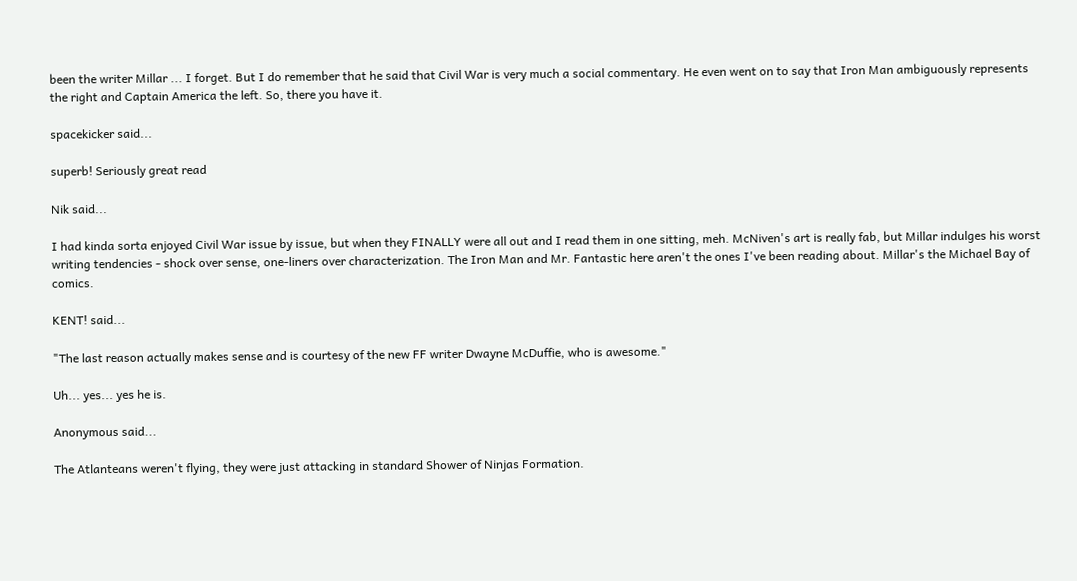been the writer Millar ... I forget. But I do remember that he said that Civil War is very much a social commentary. He even went on to say that Iron Man ambiguously represents the right and Captain America the left. So, there you have it.

spacekicker said...

superb! Seriously great read

Nik said...

I had kinda sorta enjoyed Civil War issue by issue, but when they FINALLY were all out and I read them in one sitting, meh. McNiven's art is really fab, but Millar indulges his worst writing tendencies - shock over sense, one-liners over characterization. The Iron Man and Mr. Fantastic here aren't the ones I've been reading about. Millar's the Michael Bay of comics.

KENT! said...

"The last reason actually makes sense and is courtesy of the new FF writer Dwayne McDuffie, who is awesome."

Uh... yes... yes he is.

Anonymous said...

The Atlanteans weren't flying, they were just attacking in standard Shower of Ninjas Formation.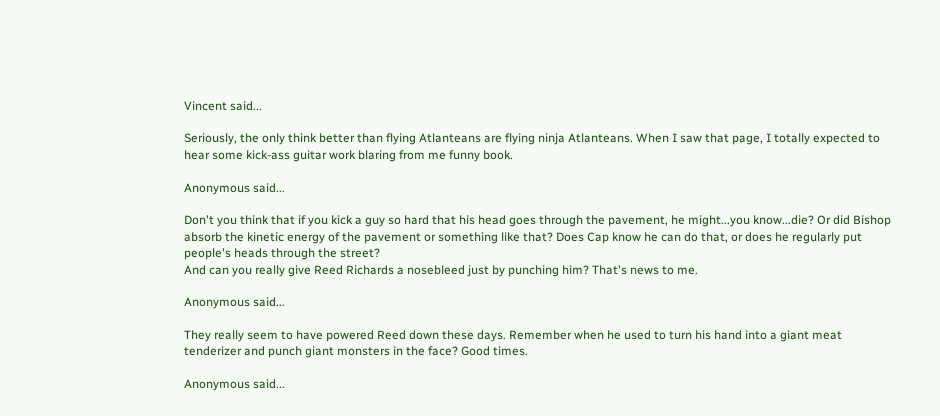Vincent said...

Seriously, the only think better than flying Atlanteans are flying ninja Atlanteans. When I saw that page, I totally expected to hear some kick-ass guitar work blaring from me funny book.

Anonymous said...

Don't you think that if you kick a guy so hard that his head goes through the pavement, he might...you know...die? Or did Bishop absorb the kinetic energy of the pavement or something like that? Does Cap know he can do that, or does he regularly put people's heads through the street?
And can you really give Reed Richards a nosebleed just by punching him? That's news to me.

Anonymous said...

They really seem to have powered Reed down these days. Remember when he used to turn his hand into a giant meat tenderizer and punch giant monsters in the face? Good times.

Anonymous said...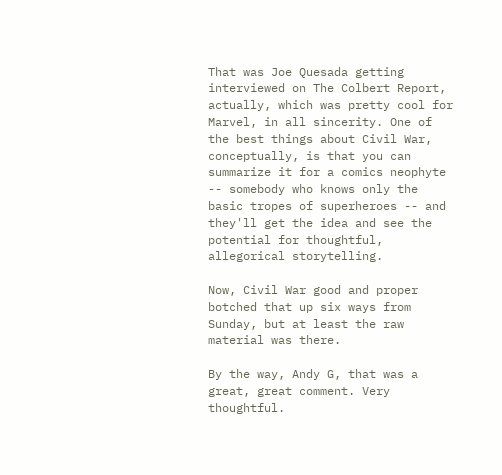That was Joe Quesada getting interviewed on The Colbert Report, actually, which was pretty cool for Marvel, in all sincerity. One of the best things about Civil War, conceptually, is that you can summarize it for a comics neophyte -- somebody who knows only the basic tropes of superheroes -- and they'll get the idea and see the potential for thoughtful, allegorical storytelling.

Now, Civil War good and proper botched that up six ways from Sunday, but at least the raw material was there.

By the way, Andy G, that was a great, great comment. Very thoughtful.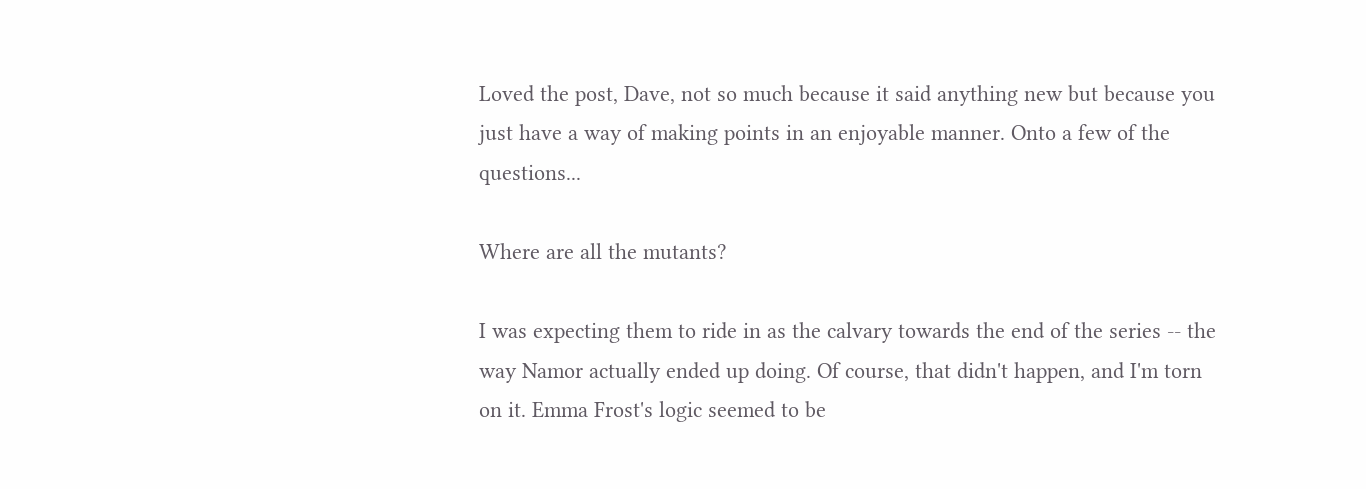Loved the post, Dave, not so much because it said anything new but because you just have a way of making points in an enjoyable manner. Onto a few of the questions...

Where are all the mutants?

I was expecting them to ride in as the calvary towards the end of the series -- the way Namor actually ended up doing. Of course, that didn't happen, and I'm torn on it. Emma Frost's logic seemed to be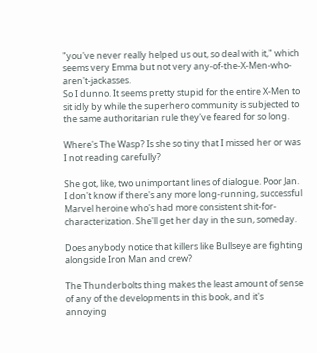"you've never really helped us out, so deal with it," which seems very Emma but not very any-of-the-X-Men-who-aren't-jackasses.
So I dunno. It seems pretty stupid for the entire X-Men to sit idly by while the superhero community is subjected to the same authoritarian rule they've feared for so long.

Where's The Wasp? Is she so tiny that I missed her or was I not reading carefully?

She got, like, two unimportant lines of dialogue. Poor Jan. I don't know if there's any more long-running, successful Marvel heroine who's had more consistent shit-for-characterization. She'll get her day in the sun, someday.

Does anybody notice that killers like Bullseye are fighting alongside Iron Man and crew?

The Thunderbolts thing makes the least amount of sense of any of the developments in this book, and it's annoying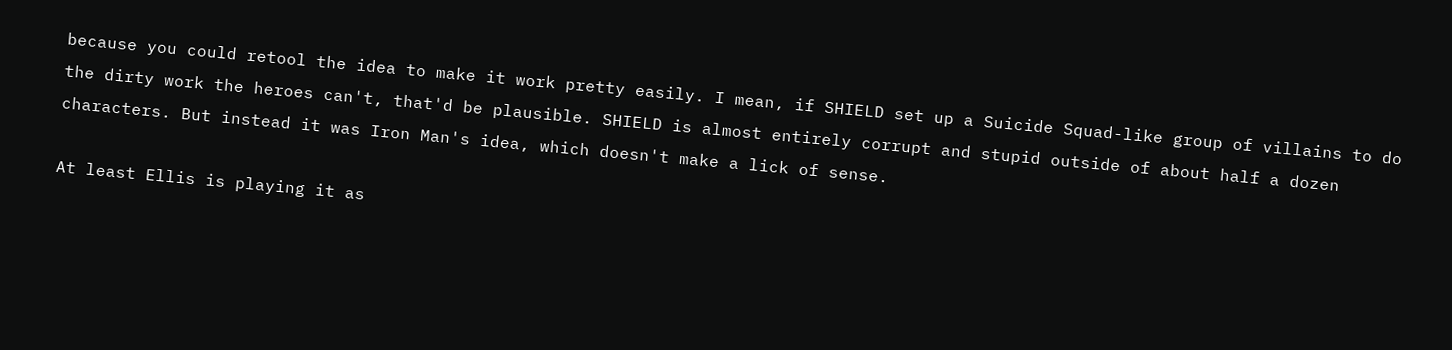because you could retool the idea to make it work pretty easily. I mean, if SHIELD set up a Suicide Squad-like group of villains to do the dirty work the heroes can't, that'd be plausible. SHIELD is almost entirely corrupt and stupid outside of about half a dozen characters. But instead it was Iron Man's idea, which doesn't make a lick of sense.

At least Ellis is playing it as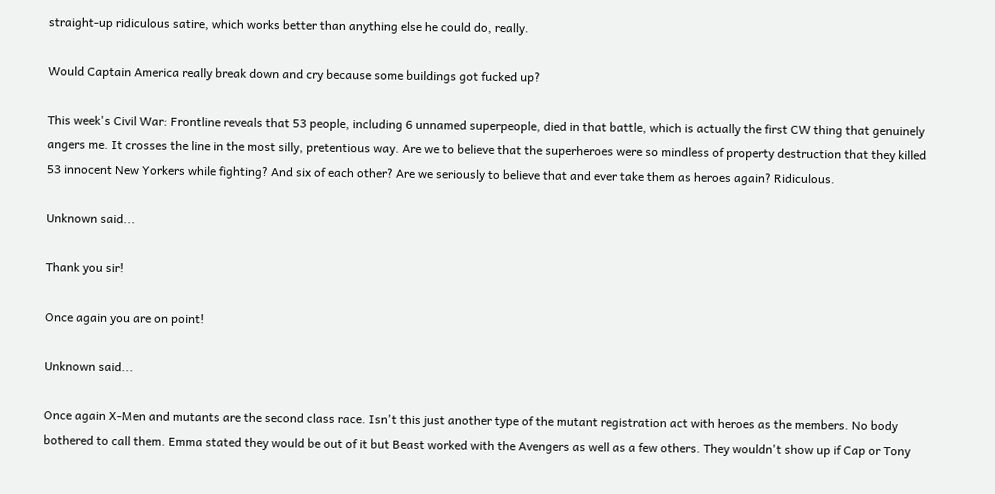straight-up ridiculous satire, which works better than anything else he could do, really.

Would Captain America really break down and cry because some buildings got fucked up?

This week's Civil War: Frontline reveals that 53 people, including 6 unnamed superpeople, died in that battle, which is actually the first CW thing that genuinely angers me. It crosses the line in the most silly, pretentious way. Are we to believe that the superheroes were so mindless of property destruction that they killed 53 innocent New Yorkers while fighting? And six of each other? Are we seriously to believe that and ever take them as heroes again? Ridiculous.

Unknown said...

Thank you sir!

Once again you are on point!

Unknown said...

Once again X-Men and mutants are the second class race. Isn't this just another type of the mutant registration act with heroes as the members. No body bothered to call them. Emma stated they would be out of it but Beast worked with the Avengers as well as a few others. They wouldn't show up if Cap or Tony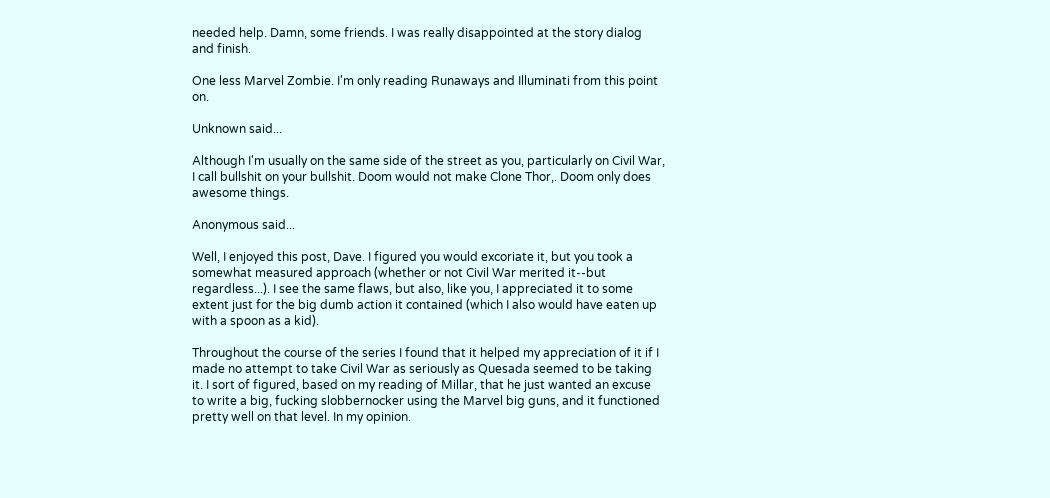needed help. Damn, some friends. I was really disappointed at the story dialog and finish.

One less Marvel Zombie. I'm only reading Runaways and Illuminati from this point on.

Unknown said...

Although I'm usually on the same side of the street as you, particularly on Civil War, I call bullshit on your bullshit. Doom would not make Clone Thor,. Doom only does awesome things.

Anonymous said...

Well, I enjoyed this post, Dave. I figured you would excoriate it, but you took a somewhat measured approach (whether or not Civil War merited it--but regardless...). I see the same flaws, but also, like you, I appreciated it to some extent just for the big dumb action it contained (which I also would have eaten up with a spoon as a kid).

Throughout the course of the series I found that it helped my appreciation of it if I made no attempt to take Civil War as seriously as Quesada seemed to be taking it. I sort of figured, based on my reading of Millar, that he just wanted an excuse to write a big, fucking slobbernocker using the Marvel big guns, and it functioned pretty well on that level. In my opinion.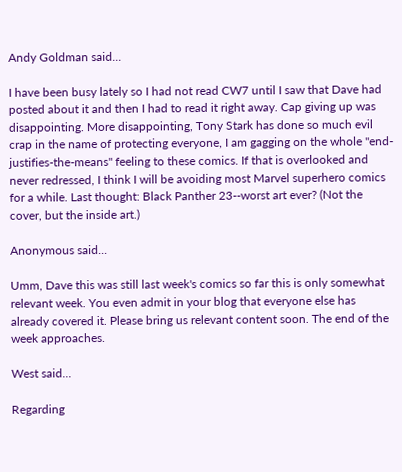Andy Goldman said...

I have been busy lately so I had not read CW7 until I saw that Dave had posted about it and then I had to read it right away. Cap giving up was disappointing. More disappointing, Tony Stark has done so much evil crap in the name of protecting everyone, I am gagging on the whole "end-justifies-the-means" feeling to these comics. If that is overlooked and never redressed, I think I will be avoiding most Marvel superhero comics for a while. Last thought: Black Panther 23--worst art ever? (Not the cover, but the inside art.)

Anonymous said...

Umm, Dave this was still last week's comics so far this is only somewhat relevant week. You even admit in your blog that everyone else has already covered it. Please bring us relevant content soon. The end of the week approaches.

West said...

Regarding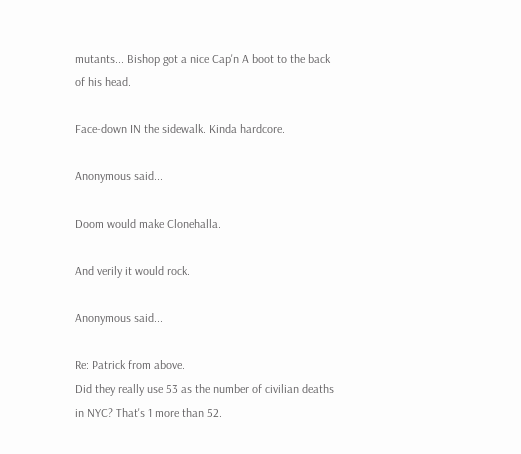mutants... Bishop got a nice Cap'n A boot to the back of his head.

Face-down IN the sidewalk. Kinda hardcore.

Anonymous said...

Doom would make Clonehalla.

And verily it would rock.

Anonymous said...

Re: Patrick from above.
Did they really use 53 as the number of civilian deaths in NYC? That's 1 more than 52.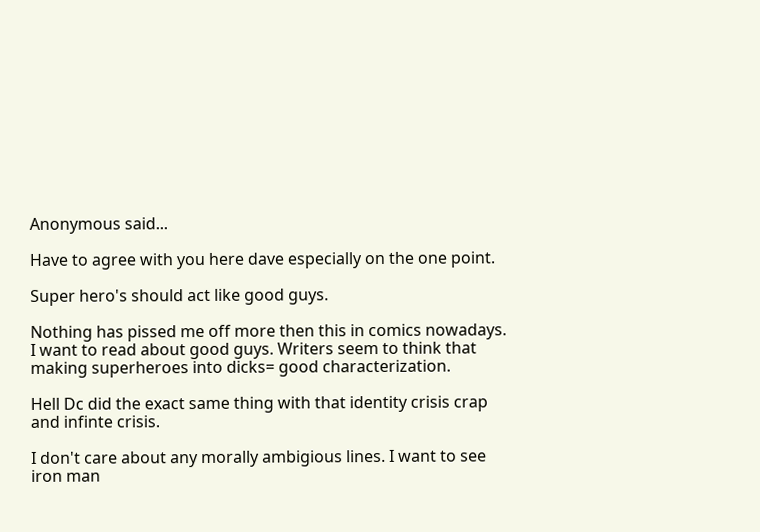Anonymous said...

Have to agree with you here dave especially on the one point.

Super hero's should act like good guys.

Nothing has pissed me off more then this in comics nowadays. I want to read about good guys. Writers seem to think that making superheroes into dicks= good characterization.

Hell Dc did the exact same thing with that identity crisis crap and infinte crisis.

I don't care about any morally ambigious lines. I want to see iron man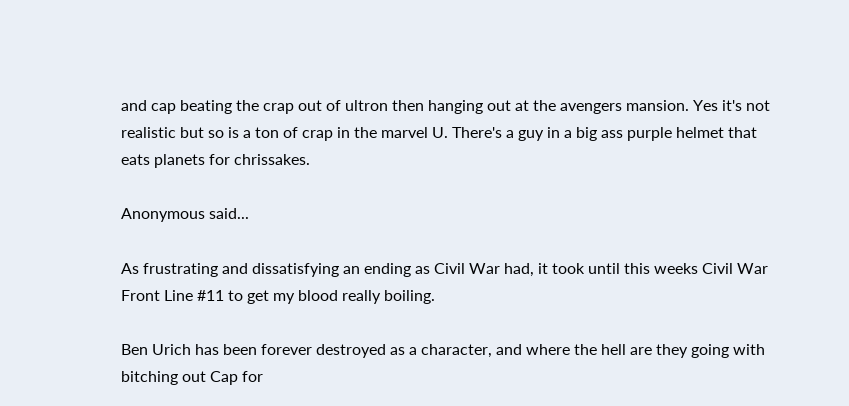and cap beating the crap out of ultron then hanging out at the avengers mansion. Yes it's not realistic but so is a ton of crap in the marvel U. There's a guy in a big ass purple helmet that eats planets for chrissakes.

Anonymous said...

As frustrating and dissatisfying an ending as Civil War had, it took until this weeks Civil War Front Line #11 to get my blood really boiling.

Ben Urich has been forever destroyed as a character, and where the hell are they going with bitching out Cap for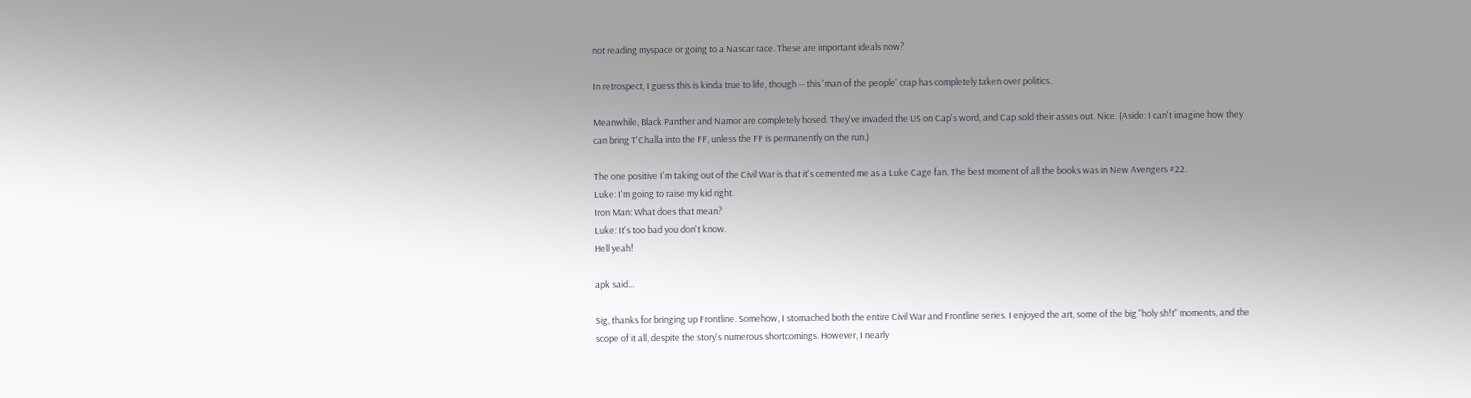not reading myspace or going to a Nascar race. These are important ideals now?

In retrospect, I guess this is kinda true to life, though -- this 'man of the people' crap has completely taken over politics.

Meanwhile, Black Panther and Namor are completely hosed. They've invaded the US on Cap's word, and Cap sold their asses out. Nice. (Aside: I can't imagine how they can bring T'Challa into the FF, unless the FF is permanently on the run.)

The one positive I'm taking out of the Civil War is that it's cemented me as a Luke Cage fan. The best moment of all the books was in New Avengers #22.
Luke: I'm going to raise my kid right.
Iron Man: What does that mean?
Luke: It's too bad you don't know.
Hell yeah!

apk said...

Sig, thanks for bringing up Frontline. Somehow, I stomached both the entire Civil War and Frontline series. I enjoyed the art, some of the big "holy sh!t" moments, and the scope of it all, despite the story's numerous shortcomings. However, I nearly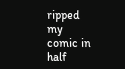ripped my comic in half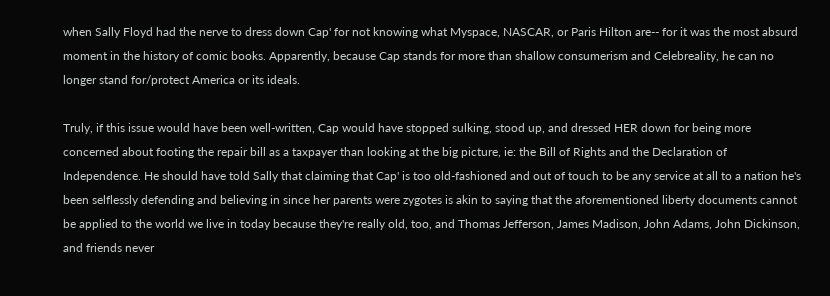when Sally Floyd had the nerve to dress down Cap' for not knowing what Myspace, NASCAR, or Paris Hilton are-- for it was the most absurd moment in the history of comic books. Apparently, because Cap stands for more than shallow consumerism and Celebreality, he can no longer stand for/protect America or its ideals.

Truly, if this issue would have been well-written, Cap would have stopped sulking, stood up, and dressed HER down for being more concerned about footing the repair bill as a taxpayer than looking at the big picture, ie: the Bill of Rights and the Declaration of Independence. He should have told Sally that claiming that Cap' is too old-fashioned and out of touch to be any service at all to a nation he's been selflessly defending and believing in since her parents were zygotes is akin to saying that the aforementioned liberty documents cannot be applied to the world we live in today because they're really old, too, and Thomas Jefferson, James Madison, John Adams, John Dickinson, and friends never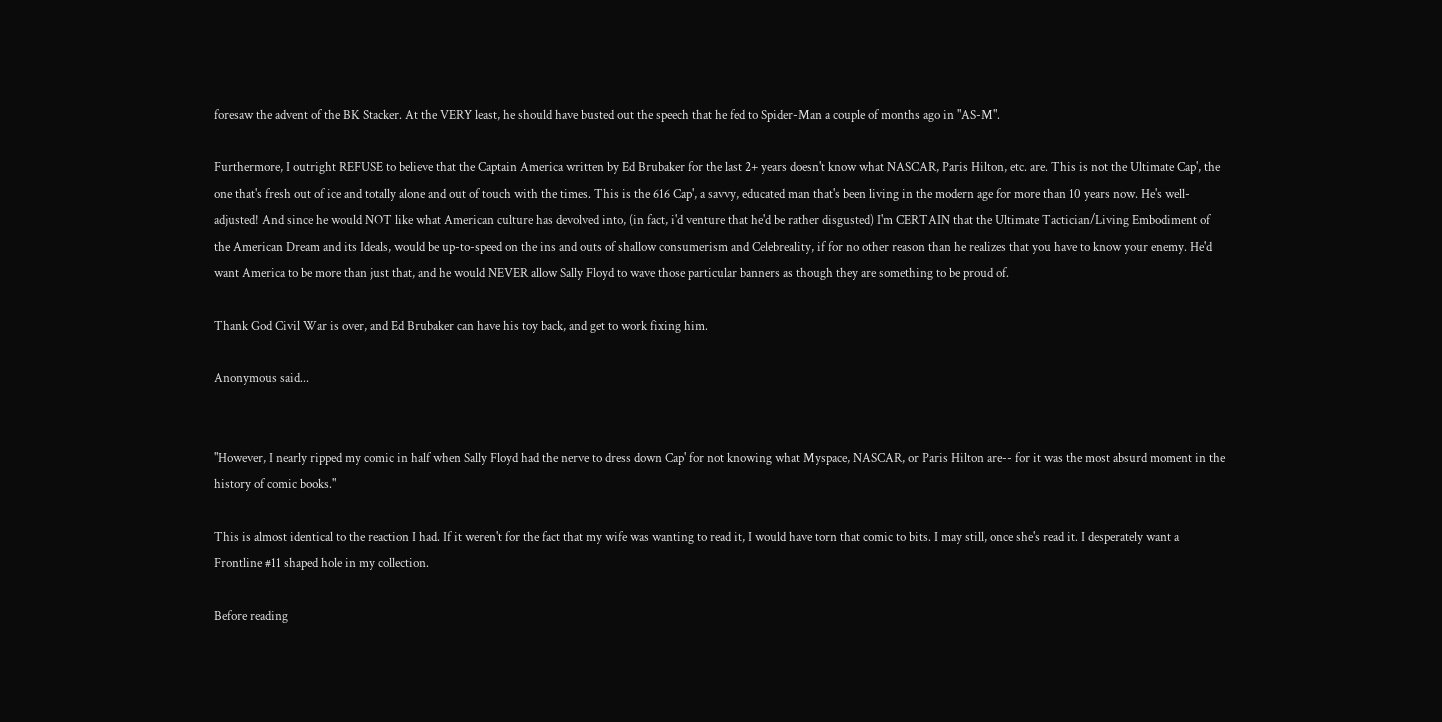foresaw the advent of the BK Stacker. At the VERY least, he should have busted out the speech that he fed to Spider-Man a couple of months ago in "AS-M".

Furthermore, I outright REFUSE to believe that the Captain America written by Ed Brubaker for the last 2+ years doesn't know what NASCAR, Paris Hilton, etc. are. This is not the Ultimate Cap', the one that's fresh out of ice and totally alone and out of touch with the times. This is the 616 Cap', a savvy, educated man that's been living in the modern age for more than 10 years now. He's well-adjusted! And since he would NOT like what American culture has devolved into, (in fact, i'd venture that he'd be rather disgusted) I'm CERTAIN that the Ultimate Tactician/Living Embodiment of the American Dream and its Ideals, would be up-to-speed on the ins and outs of shallow consumerism and Celebreality, if for no other reason than he realizes that you have to know your enemy. He'd want America to be more than just that, and he would NEVER allow Sally Floyd to wave those particular banners as though they are something to be proud of.

Thank God Civil War is over, and Ed Brubaker can have his toy back, and get to work fixing him.

Anonymous said...


"However, I nearly ripped my comic in half when Sally Floyd had the nerve to dress down Cap' for not knowing what Myspace, NASCAR, or Paris Hilton are-- for it was the most absurd moment in the history of comic books."

This is almost identical to the reaction I had. If it weren't for the fact that my wife was wanting to read it, I would have torn that comic to bits. I may still, once she's read it. I desperately want a Frontline #11 shaped hole in my collection.

Before reading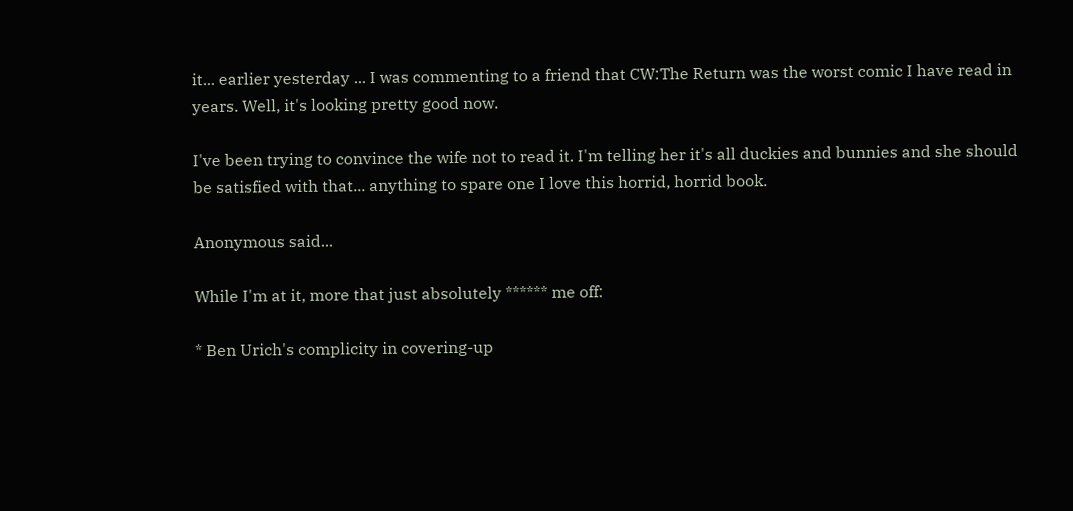it... earlier yesterday ... I was commenting to a friend that CW:The Return was the worst comic I have read in years. Well, it's looking pretty good now.

I've been trying to convince the wife not to read it. I'm telling her it's all duckies and bunnies and she should be satisfied with that... anything to spare one I love this horrid, horrid book.

Anonymous said...

While I'm at it, more that just absolutely ****** me off:

* Ben Urich's complicity in covering-up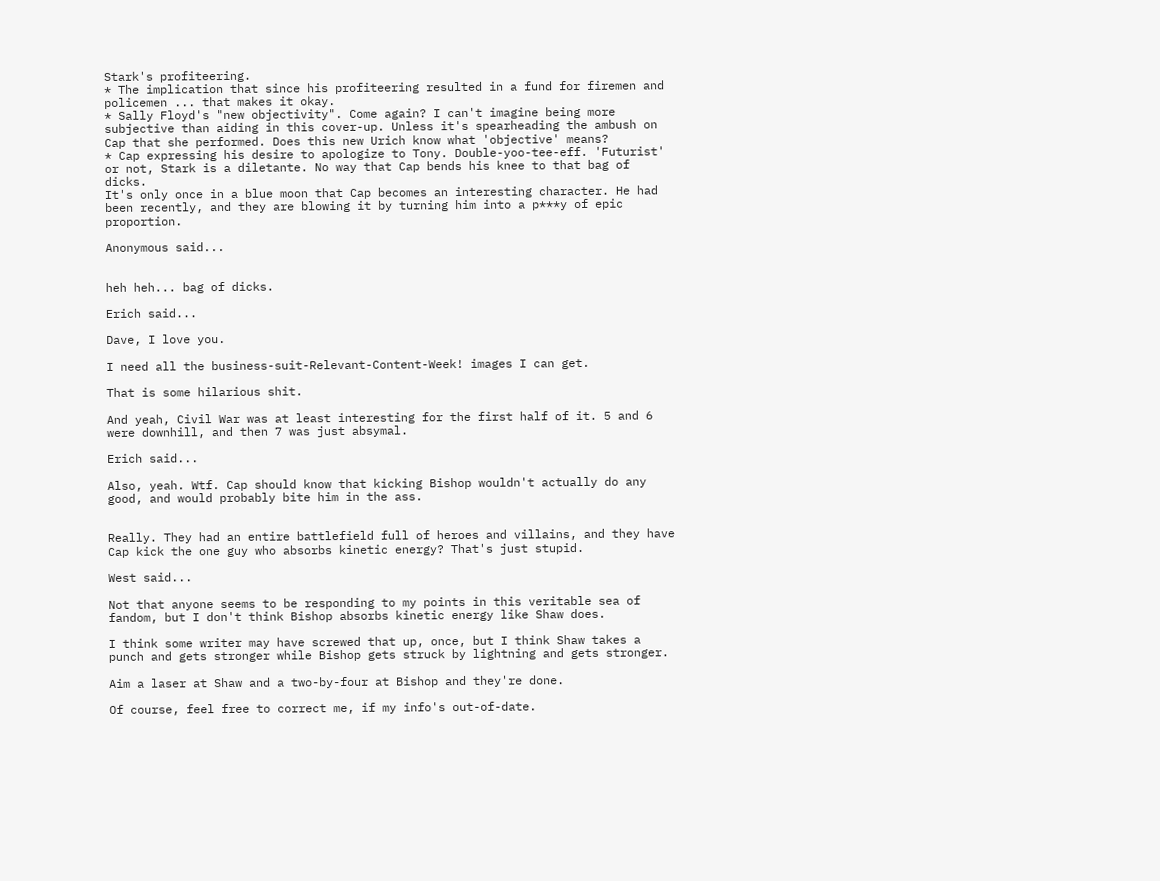Stark's profiteering.
* The implication that since his profiteering resulted in a fund for firemen and policemen ... that makes it okay.
* Sally Floyd's "new objectivity". Come again? I can't imagine being more subjective than aiding in this cover-up. Unless it's spearheading the ambush on Cap that she performed. Does this new Urich know what 'objective' means?
* Cap expressing his desire to apologize to Tony. Double-yoo-tee-eff. 'Futurist' or not, Stark is a diletante. No way that Cap bends his knee to that bag of dicks.
It's only once in a blue moon that Cap becomes an interesting character. He had been recently, and they are blowing it by turning him into a p***y of epic proportion.

Anonymous said...


heh heh... bag of dicks.

Erich said...

Dave, I love you.

I need all the business-suit-Relevant-Content-Week! images I can get.

That is some hilarious shit.

And yeah, Civil War was at least interesting for the first half of it. 5 and 6 were downhill, and then 7 was just absymal.

Erich said...

Also, yeah. Wtf. Cap should know that kicking Bishop wouldn't actually do any good, and would probably bite him in the ass.


Really. They had an entire battlefield full of heroes and villains, and they have Cap kick the one guy who absorbs kinetic energy? That's just stupid.

West said...

Not that anyone seems to be responding to my points in this veritable sea of fandom, but I don't think Bishop absorbs kinetic energy like Shaw does.

I think some writer may have screwed that up, once, but I think Shaw takes a punch and gets stronger while Bishop gets struck by lightning and gets stronger.

Aim a laser at Shaw and a two-by-four at Bishop and they're done.

Of course, feel free to correct me, if my info's out-of-date.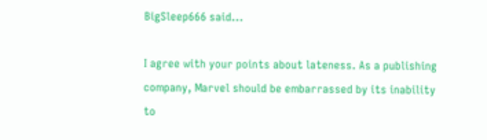BigSleep666 said...

I agree with your points about lateness. As a publishing company, Marvel should be embarrassed by its inability to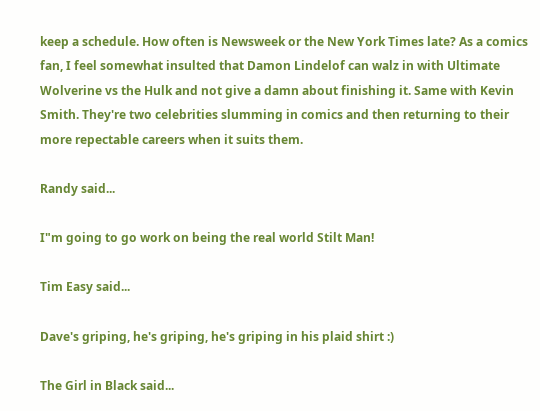keep a schedule. How often is Newsweek or the New York Times late? As a comics fan, I feel somewhat insulted that Damon Lindelof can walz in with Ultimate Wolverine vs the Hulk and not give a damn about finishing it. Same with Kevin Smith. They're two celebrities slumming in comics and then returning to their more repectable careers when it suits them.

Randy said...

I"m going to go work on being the real world Stilt Man!

Tim Easy said...

Dave's griping, he's griping, he's griping in his plaid shirt :)

The Girl in Black said...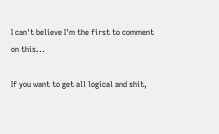I can't believe I'm the first to comment on this...

If you want to get all logical and shit,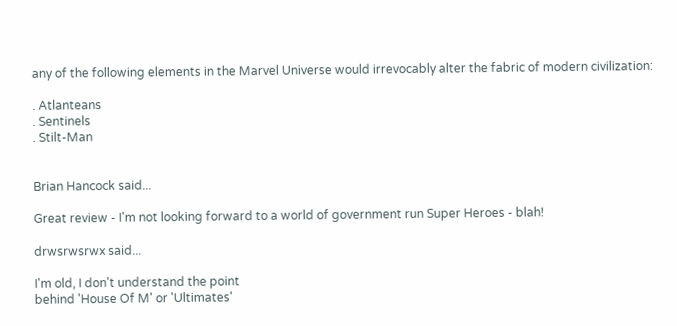any of the following elements in the Marvel Universe would irrevocably alter the fabric of modern civilization:

. Atlanteans
. Sentinels
. Stilt-Man


Brian Hancock said...

Great review - I'm not looking forward to a world of government run Super Heroes - blah!

drwsrwsrwx said...

I'm old, I don't understand the point
behind 'House Of M' or 'Ultimates'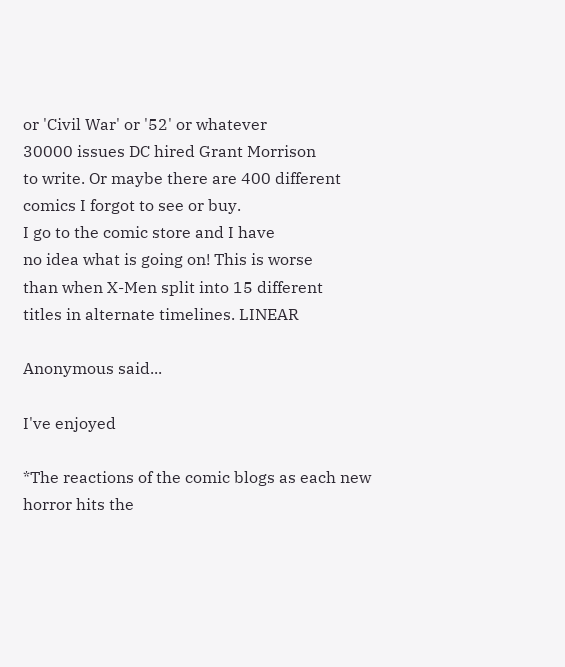or 'Civil War' or '52' or whatever
30000 issues DC hired Grant Morrison
to write. Or maybe there are 400 different comics I forgot to see or buy.
I go to the comic store and I have
no idea what is going on! This is worse
than when X-Men split into 15 different
titles in alternate timelines. LINEAR

Anonymous said...

I've enjoyed

*The reactions of the comic blogs as each new horror hits the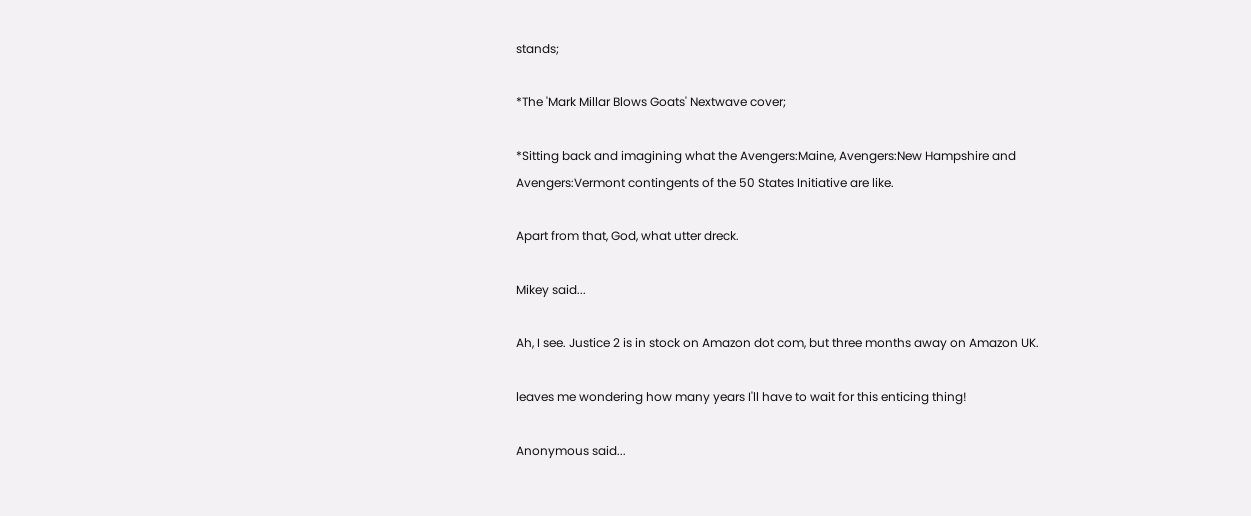stands;

*The 'Mark Millar Blows Goats' Nextwave cover;

*Sitting back and imagining what the Avengers:Maine, Avengers:New Hampshire and Avengers:Vermont contingents of the 50 States Initiative are like.

Apart from that, God, what utter dreck.

Mikey said...

Ah, I see. Justice 2 is in stock on Amazon dot com, but three months away on Amazon UK.

leaves me wondering how many years I'll have to wait for this enticing thing!

Anonymous said...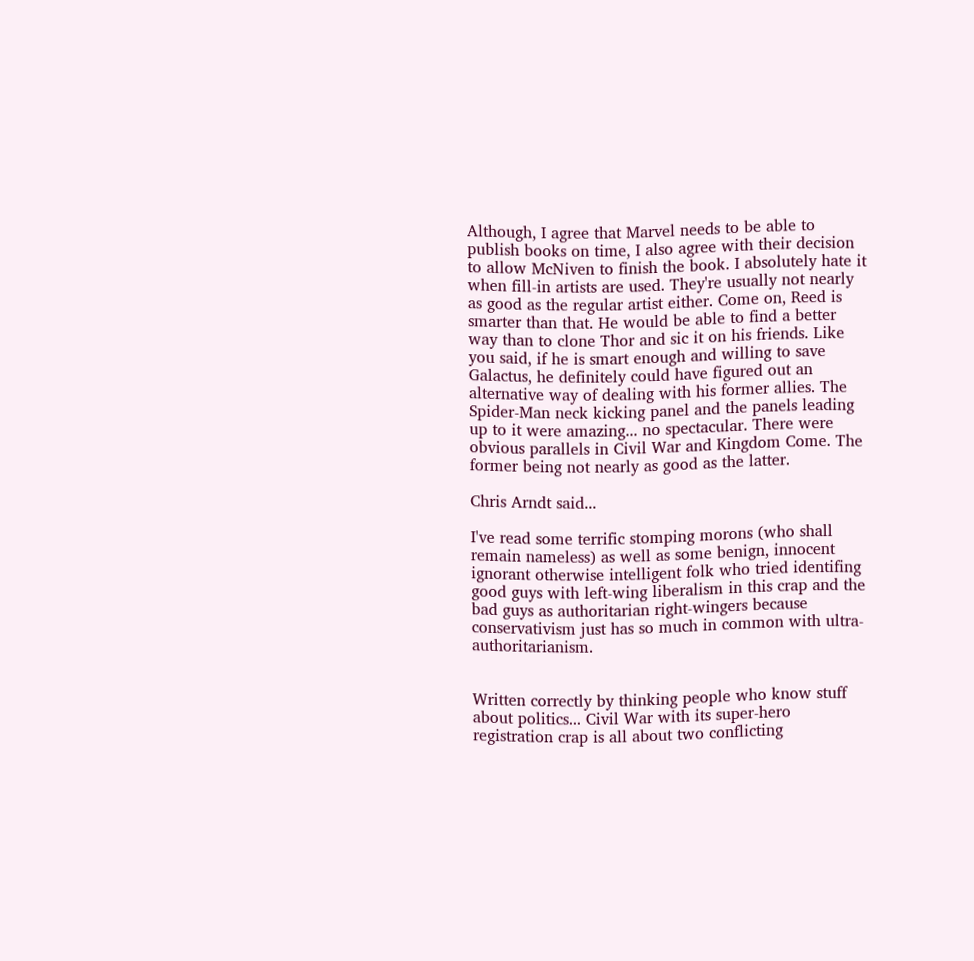Although, I agree that Marvel needs to be able to publish books on time, I also agree with their decision to allow McNiven to finish the book. I absolutely hate it when fill-in artists are used. They're usually not nearly as good as the regular artist either. Come on, Reed is smarter than that. He would be able to find a better way than to clone Thor and sic it on his friends. Like you said, if he is smart enough and willing to save Galactus, he definitely could have figured out an alternative way of dealing with his former allies. The Spider-Man neck kicking panel and the panels leading up to it were amazing... no spectacular. There were obvious parallels in Civil War and Kingdom Come. The former being not nearly as good as the latter.

Chris Arndt said...

I've read some terrific stomping morons (who shall remain nameless) as well as some benign, innocent ignorant otherwise intelligent folk who tried identifing good guys with left-wing liberalism in this crap and the bad guys as authoritarian right-wingers because conservativism just has so much in common with ultra-authoritarianism.


Written correctly by thinking people who know stuff about politics... Civil War with its super-hero registration crap is all about two conflicting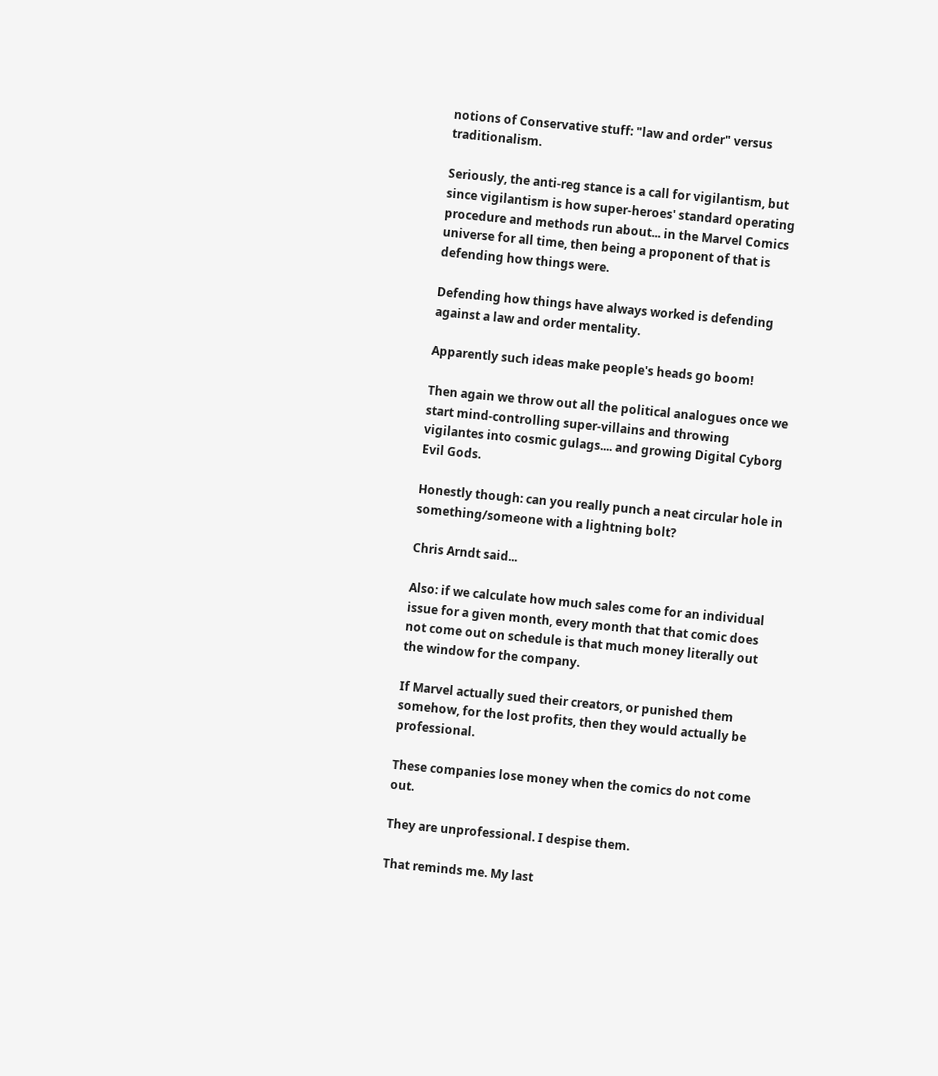notions of Conservative stuff: "law and order" versus traditionalism.

Seriously, the anti-reg stance is a call for vigilantism, but since vigilantism is how super-heroes' standard operating procedure and methods run about... in the Marvel Comics universe for all time, then being a proponent of that is defending how things were.

Defending how things have always worked is defending against a law and order mentality.

Apparently such ideas make people's heads go boom!

Then again we throw out all the political analogues once we start mind-controlling super-villains and throwing vigilantes into cosmic gulags.... and growing Digital Cyborg Evil Gods.

Honestly though: can you really punch a neat circular hole in something/someone with a lightning bolt?

Chris Arndt said...

Also: if we calculate how much sales come for an individual issue for a given month, every month that that comic does not come out on schedule is that much money literally out the window for the company.

If Marvel actually sued their creators, or punished them somehow, for the lost profits, then they would actually be professional.

These companies lose money when the comics do not come out.

They are unprofessional. I despise them.

That reminds me. My last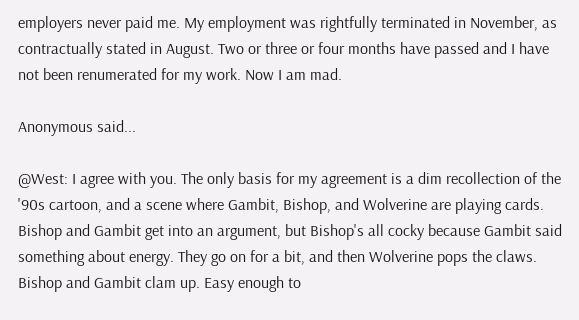employers never paid me. My employment was rightfully terminated in November, as contractually stated in August. Two or three or four months have passed and I have not been renumerated for my work. Now I am mad.

Anonymous said...

@West: I agree with you. The only basis for my agreement is a dim recollection of the '90s cartoon, and a scene where Gambit, Bishop, and Wolverine are playing cards. Bishop and Gambit get into an argument, but Bishop's all cocky because Gambit said something about energy. They go on for a bit, and then Wolverine pops the claws. Bishop and Gambit clam up. Easy enough to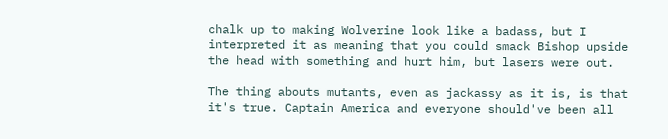chalk up to making Wolverine look like a badass, but I interpreted it as meaning that you could smack Bishop upside the head with something and hurt him, but lasers were out.

The thing abouts mutants, even as jackassy as it is, is that it's true. Captain America and everyone should've been all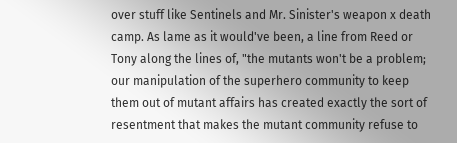over stuff like Sentinels and Mr. Sinister's weapon x death camp. As lame as it would've been, a line from Reed or Tony along the lines of, "the mutants won't be a problem; our manipulation of the superhero community to keep them out of mutant affairs has created exactly the sort of resentment that makes the mutant community refuse to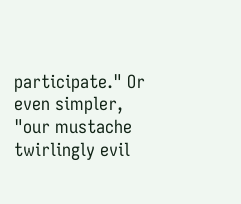participate." Or even simpler, "our mustache twirlingly evil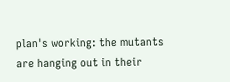plan's working: the mutants are hanging out in their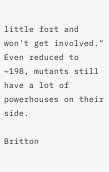little fort and won't get involved." Even reduced to ~198, mutants still have a lot of powerhouses on their side.

Britton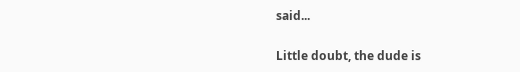said...

Little doubt, the dude is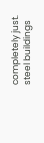completely just.
steel buildings